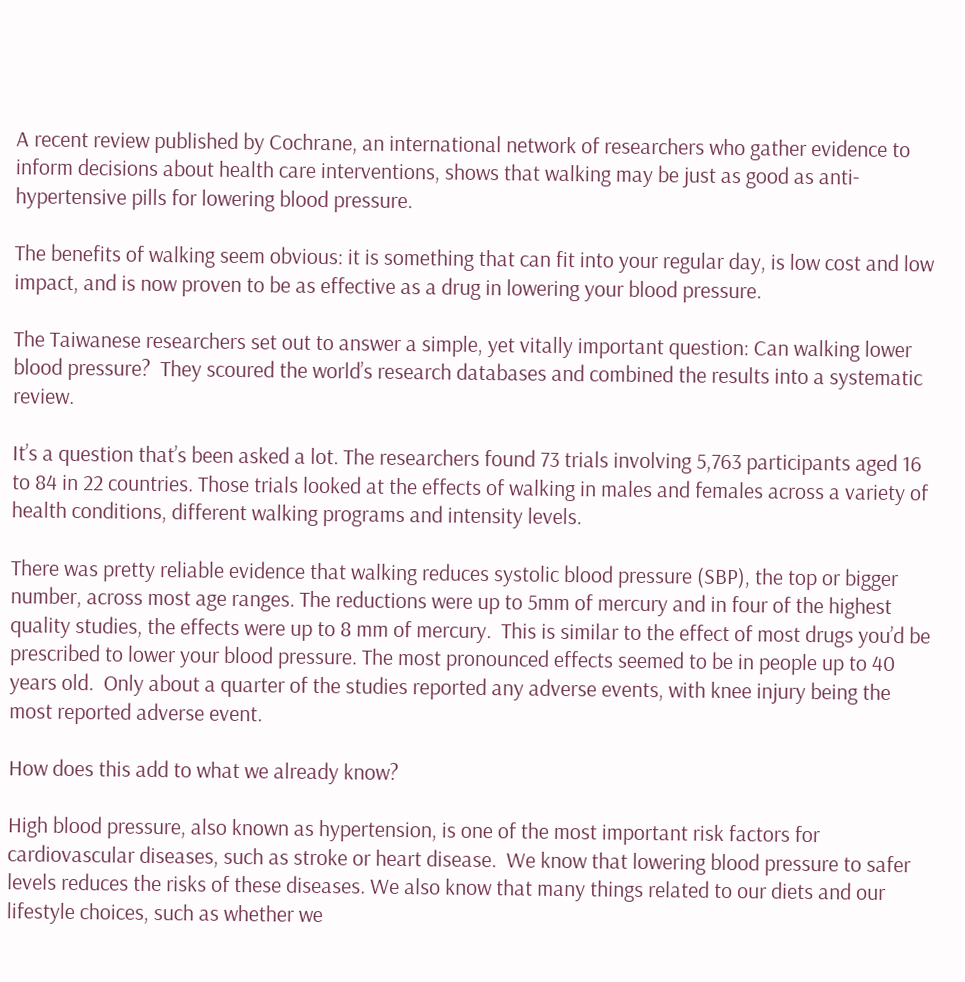A recent review published by Cochrane, an international network of researchers who gather evidence to inform decisions about health care interventions, shows that walking may be just as good as anti-hypertensive pills for lowering blood pressure.

The benefits of walking seem obvious: it is something that can fit into your regular day, is low cost and low impact, and is now proven to be as effective as a drug in lowering your blood pressure.

The Taiwanese researchers set out to answer a simple, yet vitally important question: Can walking lower blood pressure?  They scoured the world’s research databases and combined the results into a systematic review.

It’s a question that’s been asked a lot. The researchers found 73 trials involving 5,763 participants aged 16 to 84 in 22 countries. Those trials looked at the effects of walking in males and females across a variety of health conditions, different walking programs and intensity levels.

There was pretty reliable evidence that walking reduces systolic blood pressure (SBP), the top or bigger number, across most age ranges. The reductions were up to 5mm of mercury and in four of the highest quality studies, the effects were up to 8 mm of mercury.  This is similar to the effect of most drugs you’d be prescribed to lower your blood pressure. The most pronounced effects seemed to be in people up to 40 years old.  Only about a quarter of the studies reported any adverse events, with knee injury being the most reported adverse event.

How does this add to what we already know?

High blood pressure, also known as hypertension, is one of the most important risk factors for cardiovascular diseases, such as stroke or heart disease.  We know that lowering blood pressure to safer levels reduces the risks of these diseases. We also know that many things related to our diets and our lifestyle choices, such as whether we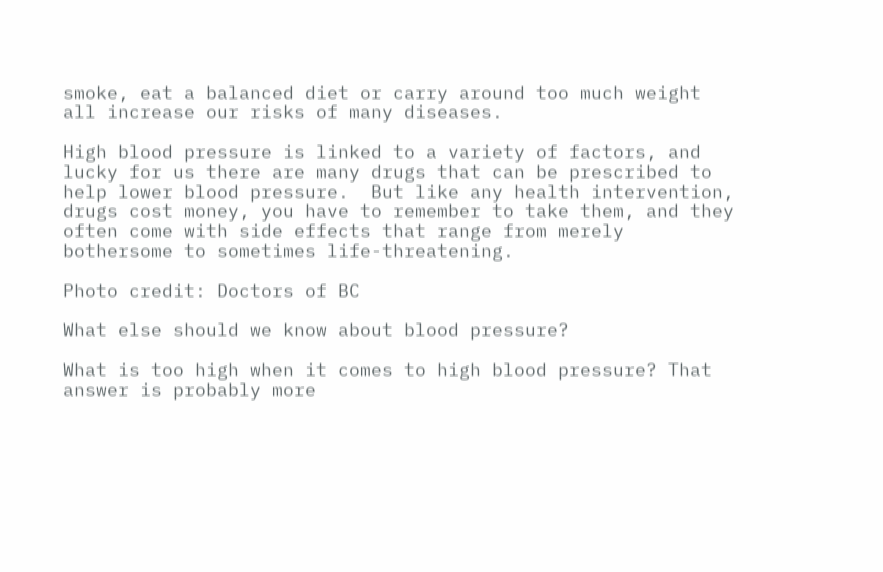smoke, eat a balanced diet or carry around too much weight all increase our risks of many diseases.

High blood pressure is linked to a variety of factors, and lucky for us there are many drugs that can be prescribed to help lower blood pressure.  But like any health intervention, drugs cost money, you have to remember to take them, and they often come with side effects that range from merely bothersome to sometimes life-threatening.

Photo credit: Doctors of BC

What else should we know about blood pressure?

What is too high when it comes to high blood pressure? That answer is probably more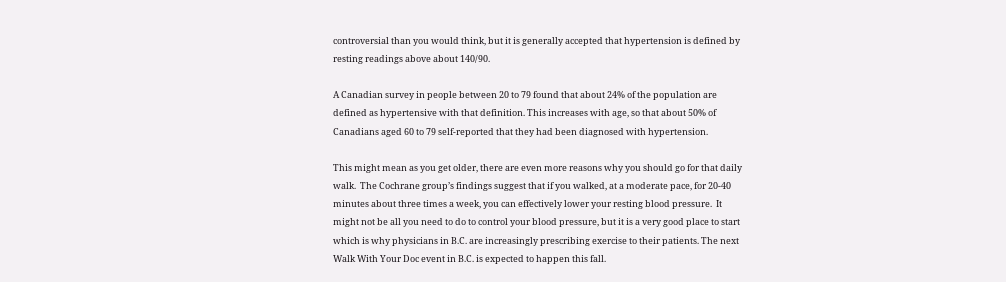controversial than you would think, but it is generally accepted that hypertension is defined by resting readings above about 140/90.

A Canadian survey in people between 20 to 79 found that about 24% of the population are defined as hypertensive with that definition. This increases with age, so that about 50% of Canadians aged 60 to 79 self-reported that they had been diagnosed with hypertension.

This might mean as you get older, there are even more reasons why you should go for that daily walk.  The Cochrane group’s findings suggest that if you walked, at a moderate pace, for 20-40 minutes about three times a week, you can effectively lower your resting blood pressure.  It might not be all you need to do to control your blood pressure, but it is a very good place to start which is why physicians in B.C. are increasingly prescribing exercise to their patients. The next Walk With Your Doc event in B.C. is expected to happen this fall.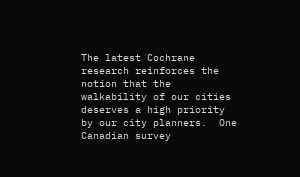The latest Cochrane research reinforces the notion that the walkability of our cities deserves a high priority by our city planners.  One Canadian survey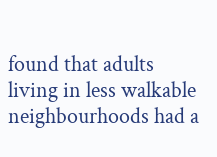found that adults living in less walkable neighbourhoods had a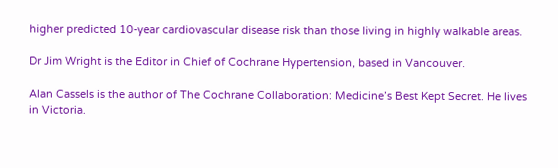higher predicted 10‐year cardiovascular disease risk than those living in highly walkable areas.

Dr Jim Wright is the Editor in Chief of Cochrane Hypertension, based in Vancouver.

Alan Cassels is the author of The Cochrane Collaboration: Medicine’s Best Kept Secret. He lives in Victoria.